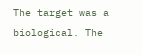The target was a biological. The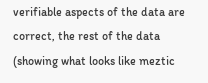verifiable aspects of the data are correct, the rest of the data (showing what looks like meztic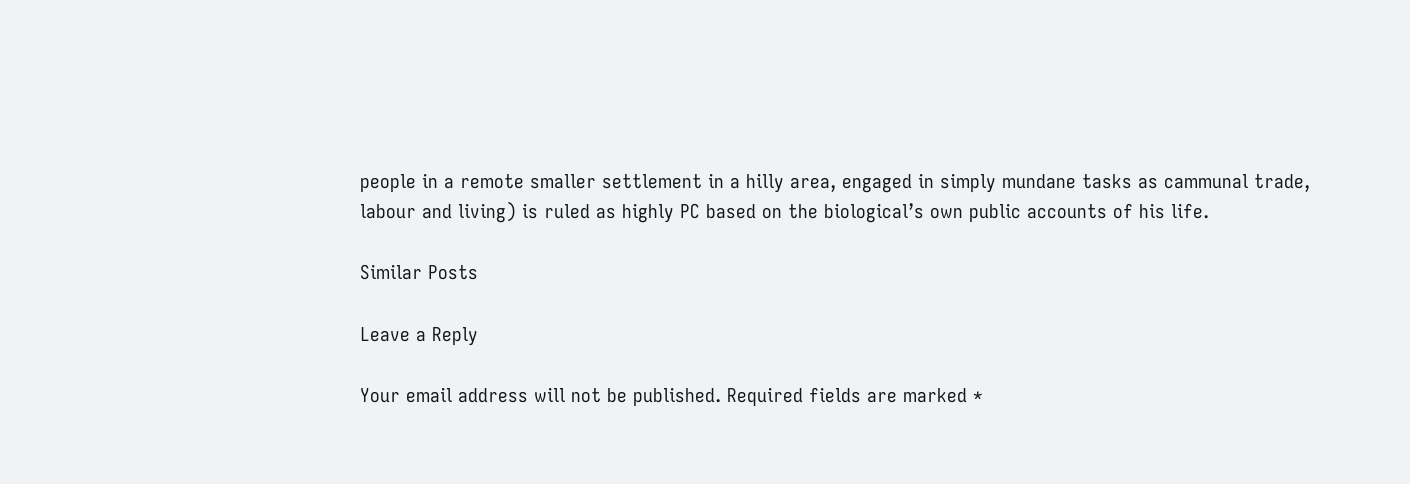people in a remote smaller settlement in a hilly area, engaged in simply mundane tasks as cammunal trade, labour and living) is ruled as highly PC based on the biological’s own public accounts of his life.

Similar Posts

Leave a Reply

Your email address will not be published. Required fields are marked *